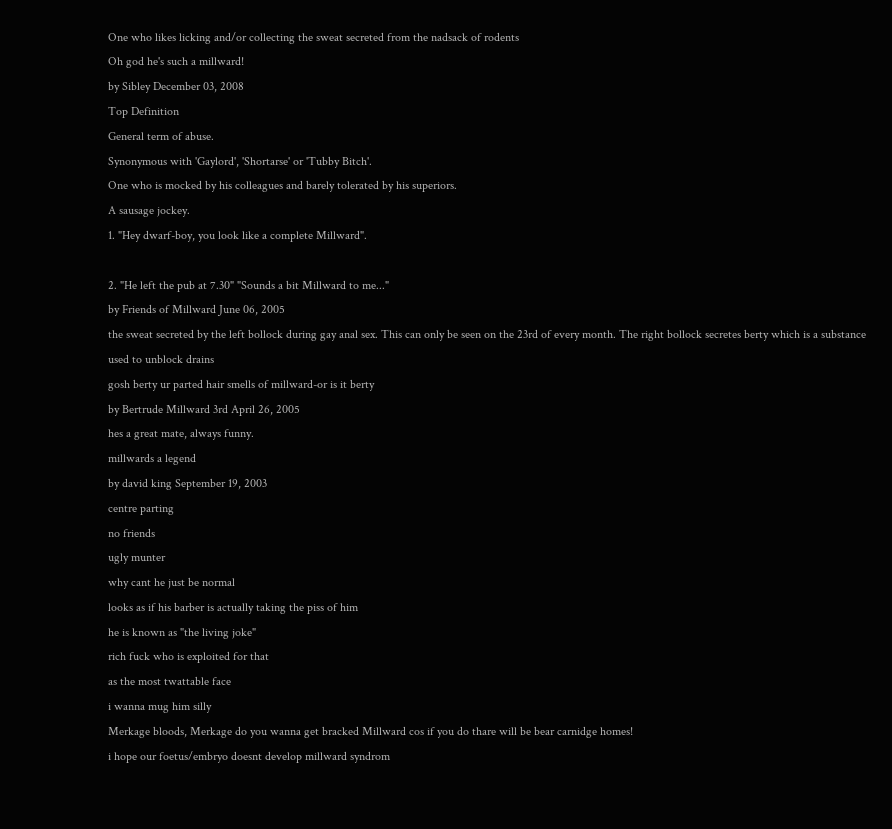One who likes licking and/or collecting the sweat secreted from the nadsack of rodents
Oh god he's such a millward!
by Sibley December 03, 2008
Top Definition
General term of abuse.
Synonymous with 'Gaylord', 'Shortarse' or 'Tubby Bitch'.
One who is mocked by his colleagues and barely tolerated by his superiors.
A sausage jockey.
1. "Hey dwarf-boy, you look like a complete Millward".

2. "He left the pub at 7.30" "Sounds a bit Millward to me..."
by Friends of Millward June 06, 2005
the sweat secreted by the left bollock during gay anal sex. This can only be seen on the 23rd of every month. The right bollock secretes berty which is a substance used to unblock drains
gosh berty ur parted hair smells of millward-or is it berty
by Bertrude Millward 3rd April 26, 2005
hes a great mate, always funny.
millwards a legend
by david king September 19, 2003
centre parting
no friends
ugly munter
why cant he just be normal
looks as if his barber is actually taking the piss of him
he is known as "the living joke"
rich fuck who is exploited for that
as the most twattable face
i wanna mug him silly
Merkage bloods, Merkage do you wanna get bracked Millward cos if you do thare will be bear carnidge homes!
i hope our foetus/embryo doesnt develop millward syndrom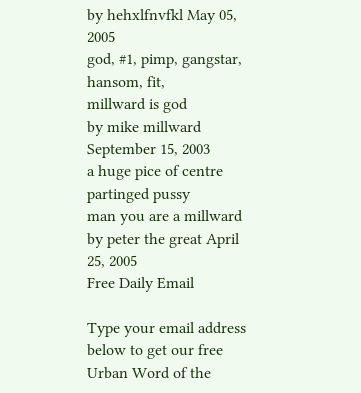by hehxlfnvfkl May 05, 2005
god, #1, pimp, gangstar, hansom, fit,
millward is god
by mike millward September 15, 2003
a huge pice of centre partinged pussy
man you are a millward
by peter the great April 25, 2005
Free Daily Email

Type your email address below to get our free Urban Word of the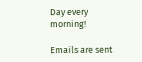Day every morning!

Emails are sent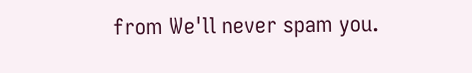from We'll never spam you.